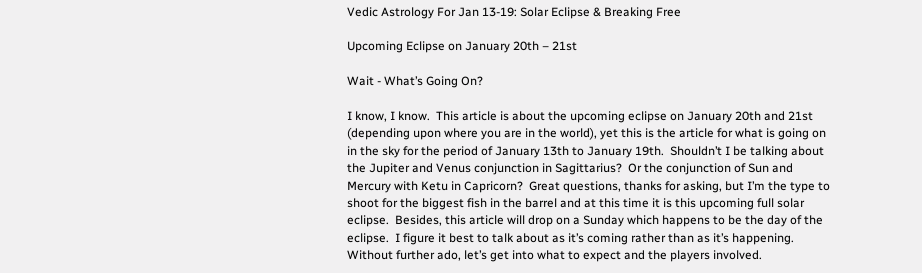Vedic Astrology For Jan 13-19: Solar Eclipse & Breaking Free

Upcoming Eclipse on January 20th – 21st

Wait - What’s Going On?

I know, I know.  This article is about the upcoming eclipse on January 20th and 21st (depending upon where you are in the world), yet this is the article for what is going on in the sky for the period of January 13th to January 19th.  Shouldn’t I be talking about the Jupiter and Venus conjunction in Sagittarius?  Or the conjunction of Sun and Mercury with Ketu in Capricorn?  Great questions, thanks for asking, but I’m the type to shoot for the biggest fish in the barrel and at this time it is this upcoming full solar eclipse.  Besides, this article will drop on a Sunday which happens to be the day of the eclipse.  I figure it best to talk about as it’s coming rather than as it’s happening.  Without further ado, let’s get into what to expect and the players involved.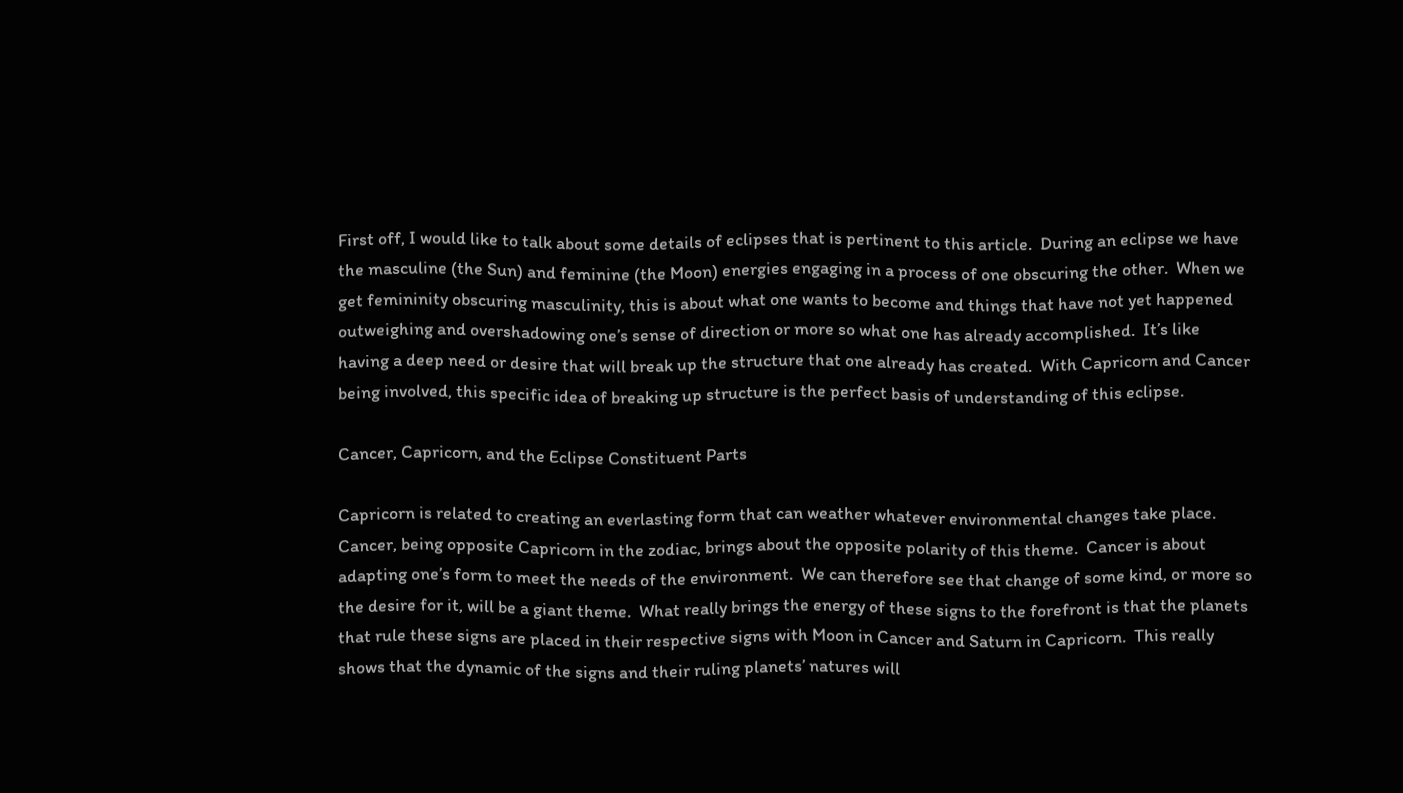First off, I would like to talk about some details of eclipses that is pertinent to this article.  During an eclipse we have the masculine (the Sun) and feminine (the Moon) energies engaging in a process of one obscuring the other.  When we get femininity obscuring masculinity, this is about what one wants to become and things that have not yet happened outweighing and overshadowing one’s sense of direction or more so what one has already accomplished.  It’s like having a deep need or desire that will break up the structure that one already has created.  With Capricorn and Cancer being involved, this specific idea of breaking up structure is the perfect basis of understanding of this eclipse.

Cancer, Capricorn, and the Eclipse Constituent Parts

Capricorn is related to creating an everlasting form that can weather whatever environmental changes take place.  Cancer, being opposite Capricorn in the zodiac, brings about the opposite polarity of this theme.  Cancer is about adapting one’s form to meet the needs of the environment.  We can therefore see that change of some kind, or more so the desire for it, will be a giant theme.  What really brings the energy of these signs to the forefront is that the planets that rule these signs are placed in their respective signs with Moon in Cancer and Saturn in Capricorn.  This really shows that the dynamic of the signs and their ruling planets’ natures will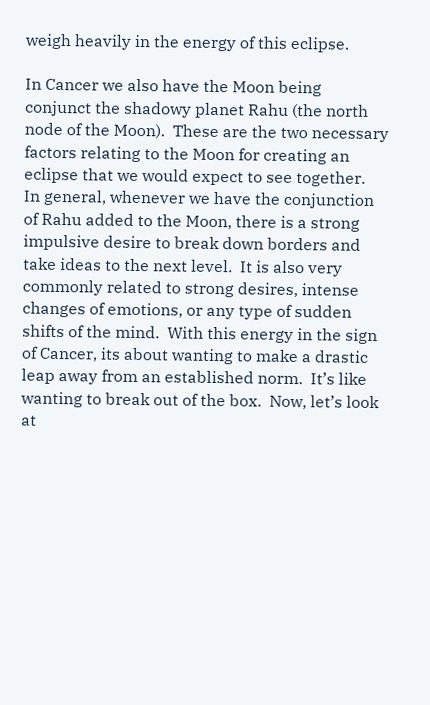weigh heavily in the energy of this eclipse.

In Cancer we also have the Moon being conjunct the shadowy planet Rahu (the north node of the Moon).  These are the two necessary factors relating to the Moon for creating an eclipse that we would expect to see together.  In general, whenever we have the conjunction of Rahu added to the Moon, there is a strong impulsive desire to break down borders and take ideas to the next level.  It is also very commonly related to strong desires, intense changes of emotions, or any type of sudden shifts of the mind.  With this energy in the sign of Cancer, its about wanting to make a drastic leap away from an established norm.  It’s like wanting to break out of the box.  Now, let’s look at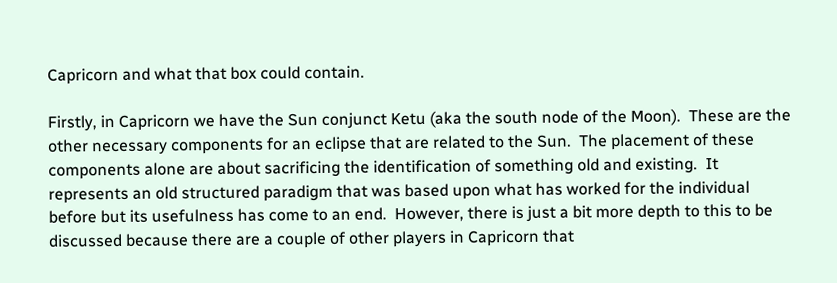Capricorn and what that box could contain.

Firstly, in Capricorn we have the Sun conjunct Ketu (aka the south node of the Moon).  These are the other necessary components for an eclipse that are related to the Sun.  The placement of these components alone are about sacrificing the identification of something old and existing.  It represents an old structured paradigm that was based upon what has worked for the individual before but its usefulness has come to an end.  However, there is just a bit more depth to this to be discussed because there are a couple of other players in Capricorn that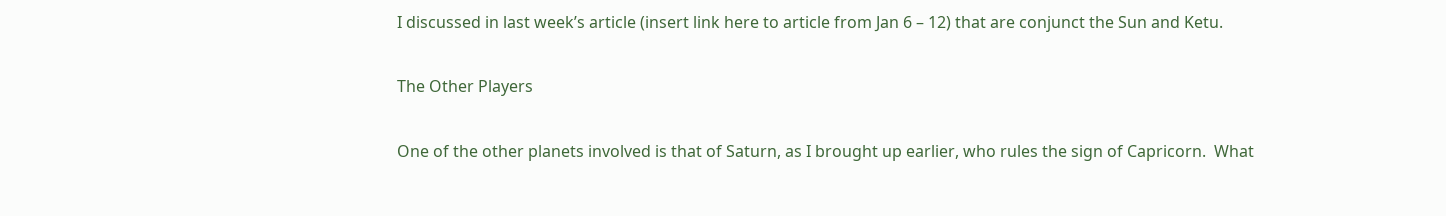I discussed in last week’s article (insert link here to article from Jan 6 – 12) that are conjunct the Sun and Ketu.

The Other Players

One of the other planets involved is that of Saturn, as I brought up earlier, who rules the sign of Capricorn.  What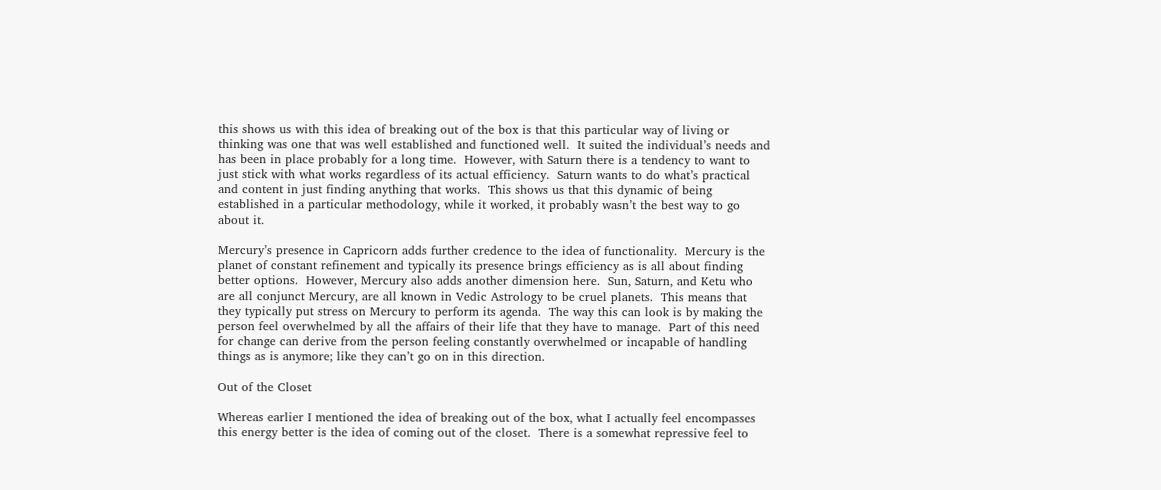this shows us with this idea of breaking out of the box is that this particular way of living or thinking was one that was well established and functioned well.  It suited the individual’s needs and has been in place probably for a long time.  However, with Saturn there is a tendency to want to just stick with what works regardless of its actual efficiency.  Saturn wants to do what’s practical and content in just finding anything that works.  This shows us that this dynamic of being established in a particular methodology, while it worked, it probably wasn’t the best way to go about it.

Mercury’s presence in Capricorn adds further credence to the idea of functionality.  Mercury is the planet of constant refinement and typically its presence brings efficiency as is all about finding better options.  However, Mercury also adds another dimension here.  Sun, Saturn, and Ketu who are all conjunct Mercury, are all known in Vedic Astrology to be cruel planets.  This means that they typically put stress on Mercury to perform its agenda.  The way this can look is by making the person feel overwhelmed by all the affairs of their life that they have to manage.  Part of this need for change can derive from the person feeling constantly overwhelmed or incapable of handling things as is anymore; like they can’t go on in this direction.

Out of the Closet

Whereas earlier I mentioned the idea of breaking out of the box, what I actually feel encompasses this energy better is the idea of coming out of the closet.  There is a somewhat repressive feel to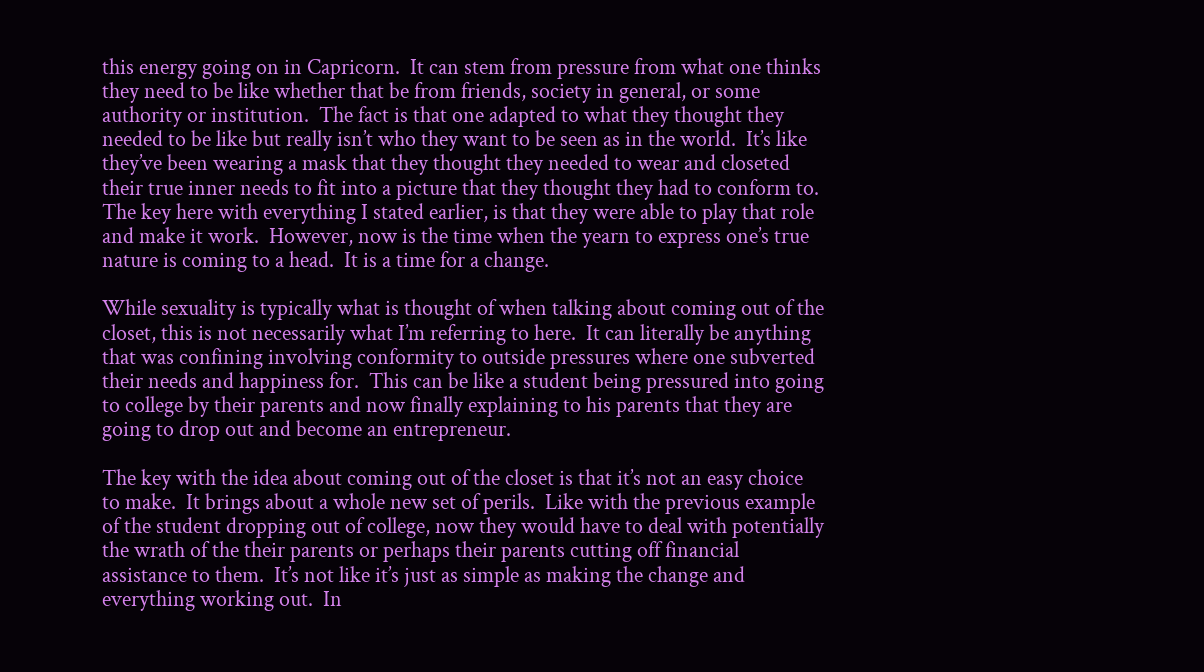this energy going on in Capricorn.  It can stem from pressure from what one thinks they need to be like whether that be from friends, society in general, or some authority or institution.  The fact is that one adapted to what they thought they needed to be like but really isn’t who they want to be seen as in the world.  It’s like they’ve been wearing a mask that they thought they needed to wear and closeted their true inner needs to fit into a picture that they thought they had to conform to.  The key here with everything I stated earlier, is that they were able to play that role and make it work.  However, now is the time when the yearn to express one’s true nature is coming to a head.  It is a time for a change.

While sexuality is typically what is thought of when talking about coming out of the closet, this is not necessarily what I’m referring to here.  It can literally be anything that was confining involving conformity to outside pressures where one subverted their needs and happiness for.  This can be like a student being pressured into going to college by their parents and now finally explaining to his parents that they are going to drop out and become an entrepreneur.

The key with the idea about coming out of the closet is that it’s not an easy choice to make.  It brings about a whole new set of perils.  Like with the previous example of the student dropping out of college, now they would have to deal with potentially the wrath of the their parents or perhaps their parents cutting off financial assistance to them.  It’s not like it’s just as simple as making the change and everything working out.  In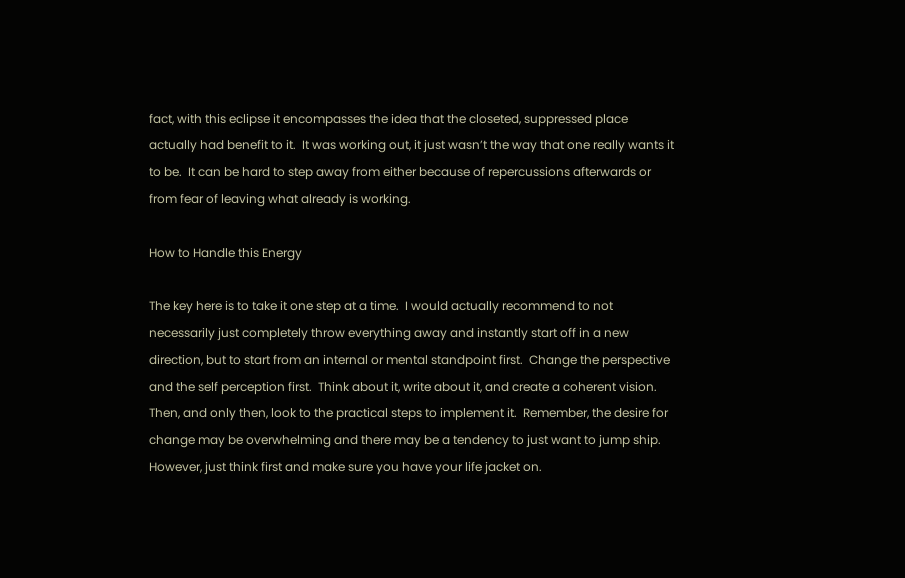fact, with this eclipse it encompasses the idea that the closeted, suppressed place actually had benefit to it.  It was working out, it just wasn’t the way that one really wants it to be.  It can be hard to step away from either because of repercussions afterwards or from fear of leaving what already is working.

How to Handle this Energy

The key here is to take it one step at a time.  I would actually recommend to not necessarily just completely throw everything away and instantly start off in a new direction, but to start from an internal or mental standpoint first.  Change the perspective and the self perception first.  Think about it, write about it, and create a coherent vision.  Then, and only then, look to the practical steps to implement it.  Remember, the desire for change may be overwhelming and there may be a tendency to just want to jump ship.  However, just think first and make sure you have your life jacket on.